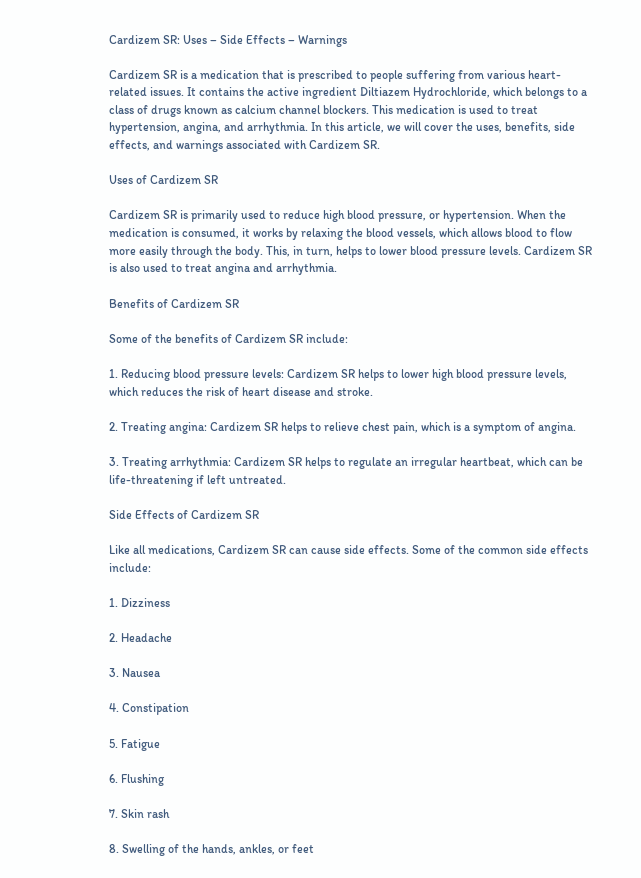Cardizem SR: Uses – Side Effects – Warnings

Cardizem SR is a medication that is prescribed to people suffering from various heart-related issues. It contains the active ingredient Diltiazem Hydrochloride, which belongs to a class of drugs known as calcium channel blockers. This medication is used to treat hypertension, angina, and arrhythmia. In this article, we will cover the uses, benefits, side effects, and warnings associated with Cardizem SR.

Uses of Cardizem SR

Cardizem SR is primarily used to reduce high blood pressure, or hypertension. When the medication is consumed, it works by relaxing the blood vessels, which allows blood to flow more easily through the body. This, in turn, helps to lower blood pressure levels. Cardizem SR is also used to treat angina and arrhythmia.

Benefits of Cardizem SR

Some of the benefits of Cardizem SR include:

1. Reducing blood pressure levels: Cardizem SR helps to lower high blood pressure levels, which reduces the risk of heart disease and stroke.

2. Treating angina: Cardizem SR helps to relieve chest pain, which is a symptom of angina.

3. Treating arrhythmia: Cardizem SR helps to regulate an irregular heartbeat, which can be life-threatening if left untreated.

Side Effects of Cardizem SR

Like all medications, Cardizem SR can cause side effects. Some of the common side effects include:

1. Dizziness

2. Headache

3. Nausea

4. Constipation

5. Fatigue

6. Flushing

7. Skin rash

8. Swelling of the hands, ankles, or feet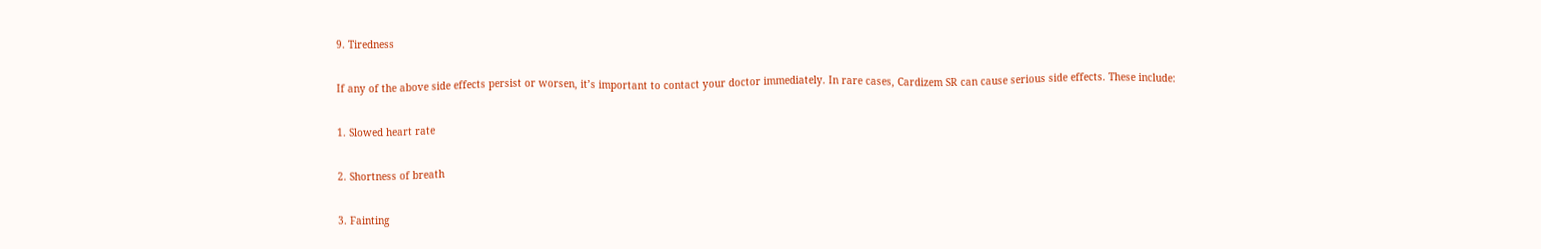9. Tiredness

If any of the above side effects persist or worsen, it’s important to contact your doctor immediately. In rare cases, Cardizem SR can cause serious side effects. These include:

1. Slowed heart rate

2. Shortness of breath

3. Fainting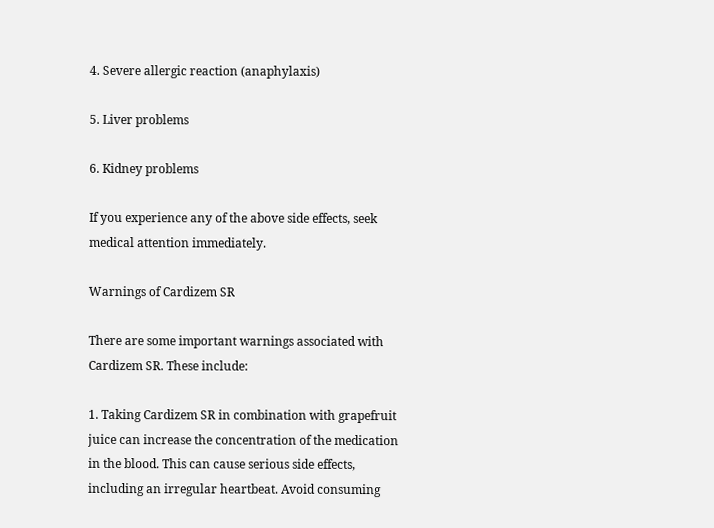4. Severe allergic reaction (anaphylaxis)

5. Liver problems

6. Kidney problems

If you experience any of the above side effects, seek medical attention immediately.

Warnings of Cardizem SR

There are some important warnings associated with Cardizem SR. These include:

1. Taking Cardizem SR in combination with grapefruit juice can increase the concentration of the medication in the blood. This can cause serious side effects, including an irregular heartbeat. Avoid consuming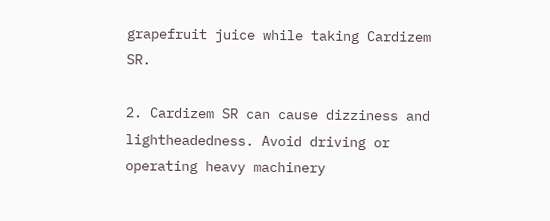grapefruit juice while taking Cardizem SR.

2. Cardizem SR can cause dizziness and lightheadedness. Avoid driving or operating heavy machinery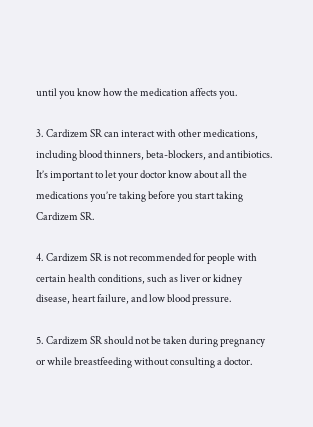until you know how the medication affects you.

3. Cardizem SR can interact with other medications, including blood thinners, beta-blockers, and antibiotics. It’s important to let your doctor know about all the medications you’re taking before you start taking Cardizem SR.

4. Cardizem SR is not recommended for people with certain health conditions, such as liver or kidney disease, heart failure, and low blood pressure.

5. Cardizem SR should not be taken during pregnancy or while breastfeeding without consulting a doctor.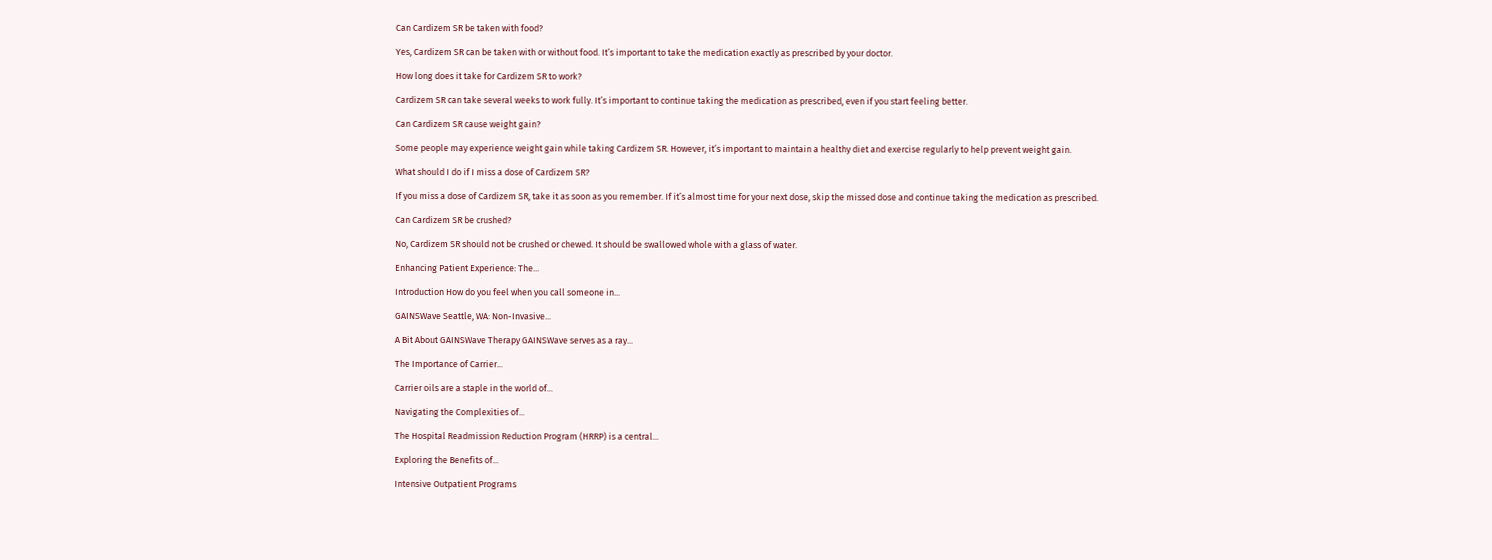Can Cardizem SR be taken with food?

Yes, Cardizem SR can be taken with or without food. It’s important to take the medication exactly as prescribed by your doctor.

How long does it take for Cardizem SR to work?

Cardizem SR can take several weeks to work fully. It’s important to continue taking the medication as prescribed, even if you start feeling better.

Can Cardizem SR cause weight gain?

Some people may experience weight gain while taking Cardizem SR. However, it’s important to maintain a healthy diet and exercise regularly to help prevent weight gain.

What should I do if I miss a dose of Cardizem SR?

If you miss a dose of Cardizem SR, take it as soon as you remember. If it’s almost time for your next dose, skip the missed dose and continue taking the medication as prescribed.

Can Cardizem SR be crushed?

No, Cardizem SR should not be crushed or chewed. It should be swallowed whole with a glass of water.

Enhancing Patient Experience: The...

Introduction How do you feel when you call someone in...

GAINSWave Seattle, WA: Non-Invasive...

A Bit About GAINSWave Therapy GAINSWave serves as a ray...

The Importance of Carrier...

Carrier oils are a staple in the world of...

Navigating the Complexities of...

The Hospital Readmission Reduction Program (HRRP) is a central...

Exploring the Benefits of...

Intensive Outpatient Programs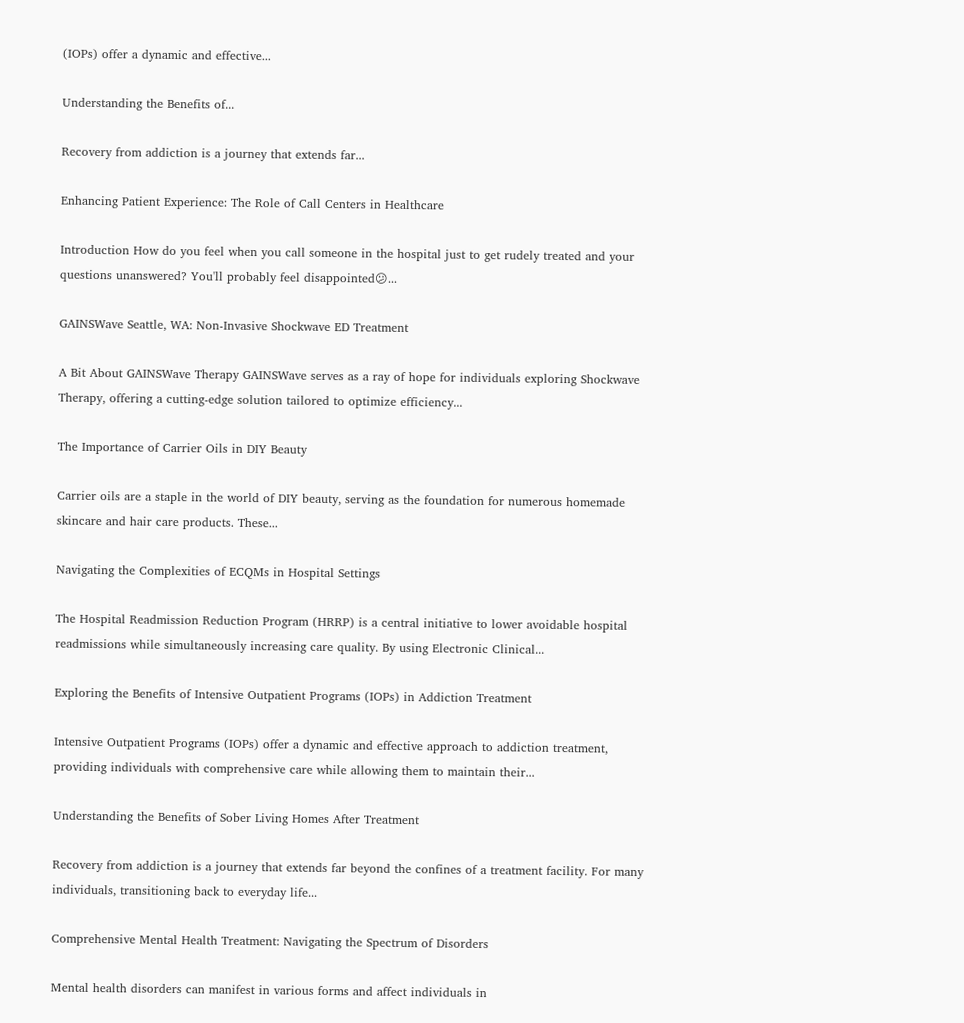(IOPs) offer a dynamic and effective...

Understanding the Benefits of...

Recovery from addiction is a journey that extends far...

Enhancing Patient Experience: The Role of Call Centers in Healthcare

Introduction How do you feel when you call someone in the hospital just to get rudely treated and your questions unanswered? You'll probably feel disappointed😕...

GAINSWave Seattle, WA: Non-Invasive Shockwave ED Treatment

A Bit About GAINSWave Therapy GAINSWave serves as a ray of hope for individuals exploring Shockwave Therapy, offering a cutting-edge solution tailored to optimize efficiency...

The Importance of Carrier Oils in DIY Beauty

Carrier oils are a staple in the world of DIY beauty, serving as the foundation for numerous homemade skincare and hair care products. These...

Navigating the Complexities of ECQMs in Hospital Settings

The Hospital Readmission Reduction Program (HRRP) is a central initiative to lower avoidable hospital readmissions while simultaneously increasing care quality. By using Electronic Clinical...

Exploring the Benefits of Intensive Outpatient Programs (IOPs) in Addiction Treatment

Intensive Outpatient Programs (IOPs) offer a dynamic and effective approach to addiction treatment, providing individuals with comprehensive care while allowing them to maintain their...

Understanding the Benefits of Sober Living Homes After Treatment

Recovery from addiction is a journey that extends far beyond the confines of a treatment facility. For many individuals, transitioning back to everyday life...

Comprehensive Mental Health Treatment: Navigating the Spectrum of Disorders

Mental health disorders can manifest in various forms and affect individuals in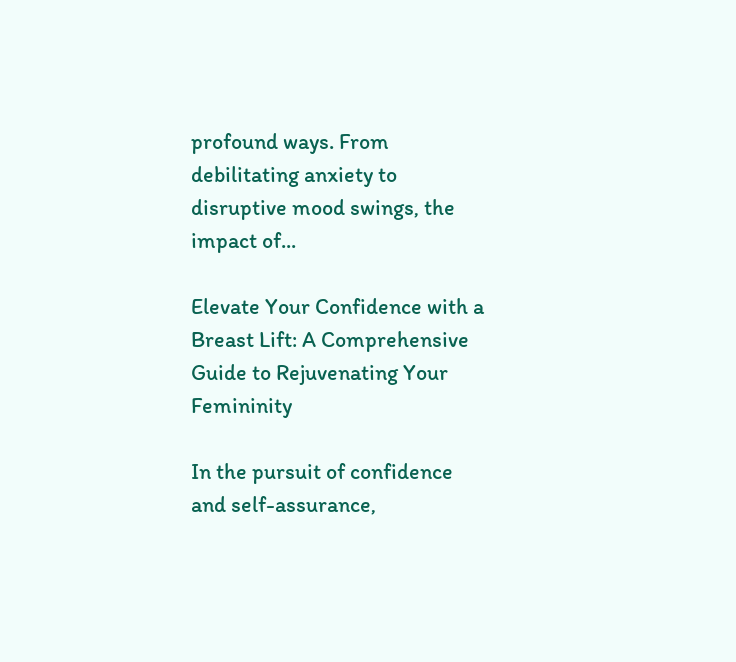profound ways. From debilitating anxiety to disruptive mood swings, the impact of...

Elevate Your Confidence with a Breast Lift: A Comprehensive Guide to Rejuvenating Your Femininity

In the pursuit of confidence and self-assurance,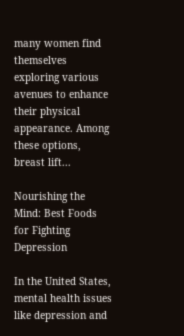many women find themselves exploring various avenues to enhance their physical appearance. Among these options, breast lift...

Nourishing the Mind: Best Foods for Fighting Depression

In the United States, mental health issues like depression and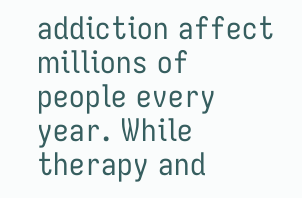addiction affect millions of people every year. While therapy and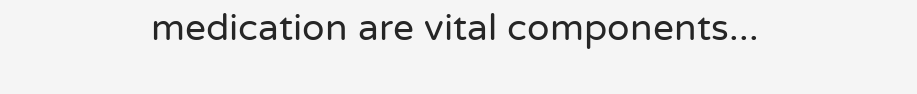medication are vital components...